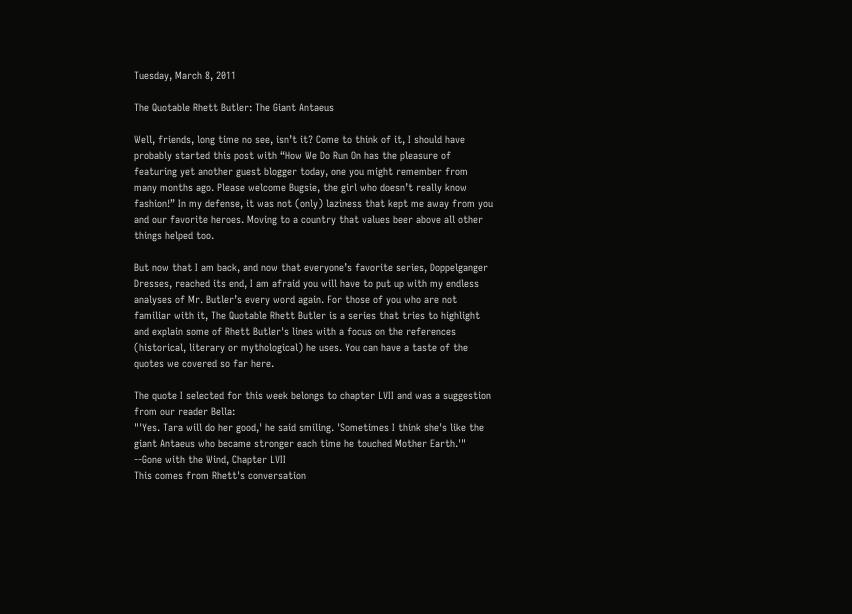Tuesday, March 8, 2011

The Quotable Rhett Butler: The Giant Antaeus

Well, friends, long time no see, isn’t it? Come to think of it, I should have probably started this post with “How We Do Run On has the pleasure of featuring yet another guest blogger today, one you might remember from many months ago. Please welcome Bugsie, the girl who doesn’t really know fashion!” In my defense, it was not (only) laziness that kept me away from you and our favorite heroes. Moving to a country that values beer above all other things helped too.

But now that I am back, and now that everyone’s favorite series, Doppelganger Dresses, reached its end, I am afraid you will have to put up with my endless analyses of Mr. Butler’s every word again. For those of you who are not familiar with it, The Quotable Rhett Butler is a series that tries to highlight and explain some of Rhett Butler's lines with a focus on the references (historical, literary or mythological) he uses. You can have a taste of the quotes we covered so far here.

The quote I selected for this week belongs to chapter LVII and was a suggestion from our reader Bella:
"'Yes. Tara will do her good,' he said smiling. 'Sometimes I think she's like the giant Antaeus who became stronger each time he touched Mother Earth.'"
--Gone with the Wind, Chapter LVII
This comes from Rhett's conversation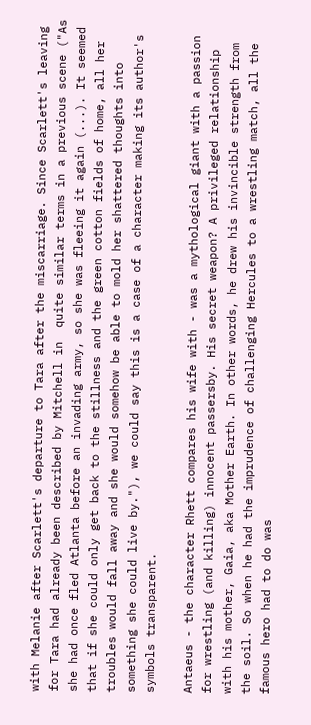with Melanie after Scarlett's departure to Tara after the miscarriage. Since Scarlett's leaving for Tara had already been described by Mitchell in  quite similar terms in a previous scene ("As she had once fled Atlanta before an invading army, so she was fleeing it again (...). It seemed that if she could only get back to the stillness and the green cotton fields of home, all her troubles would fall away and she would somehow be able to mold her shattered thoughts into something she could live by."), we could say this is a case of a character making its author's symbols transparent.

Antaeus - the character Rhett compares his wife with - was a mythological giant with a passion for wrestling (and killing) innocent passersby. His secret weapon? A privileged relationship with his mother, Gaia, aka Mother Earth. In other words, he drew his invincible strength from the soil. So when he had the imprudence of challenging Hercules to a wrestling match, all the famous hero had to do was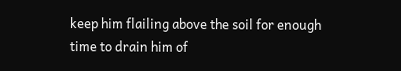keep him flailing above the soil for enough time to drain him of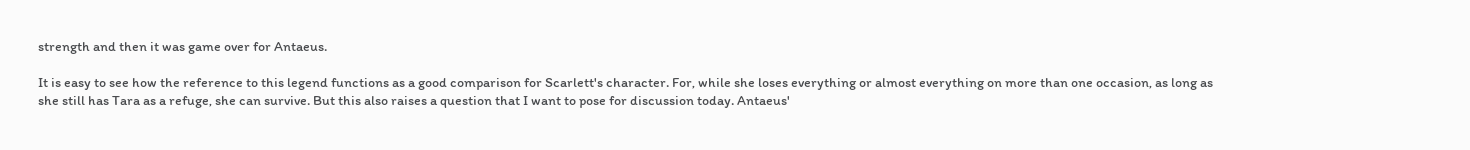strength and then it was game over for Antaeus.

It is easy to see how the reference to this legend functions as a good comparison for Scarlett's character. For, while she loses everything or almost everything on more than one occasion, as long as she still has Tara as a refuge, she can survive. But this also raises a question that I want to pose for discussion today. Antaeus'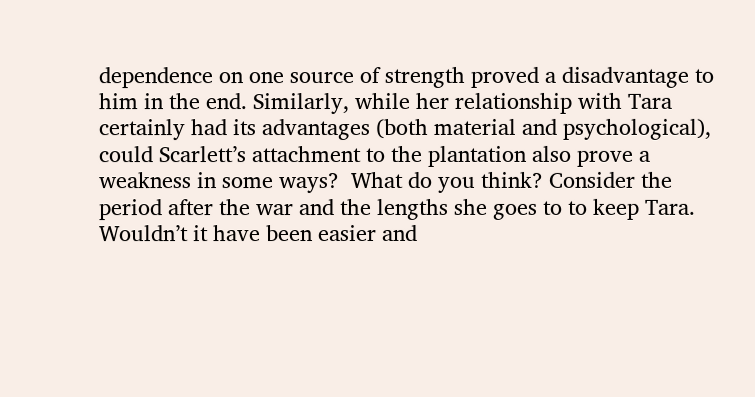dependence on one source of strength proved a disadvantage to him in the end. Similarly, while her relationship with Tara certainly had its advantages (both material and psychological), could Scarlett’s attachment to the plantation also prove a weakness in some ways?  What do you think? Consider the period after the war and the lengths she goes to to keep Tara. Wouldn’t it have been easier and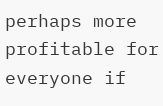perhaps more profitable for everyone if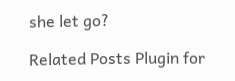she let go?

Related Posts Plugin for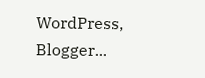WordPress, Blogger...